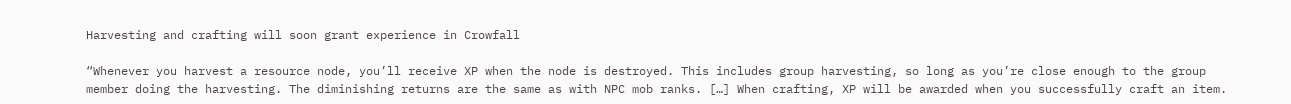Harvesting and crafting will soon grant experience in Crowfall

“Whenever you harvest a resource node, you’ll receive XP when the node is destroyed. This includes group harvesting, so long as you’re close enough to the group member doing the harvesting. The diminishing returns are the same as with NPC mob ranks. […] When crafting, XP will be awarded when you successfully craft an item.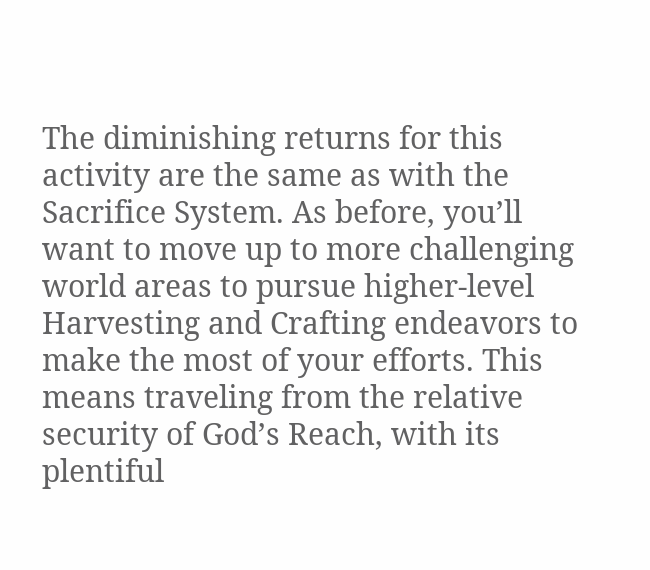The diminishing returns for this activity are the same as with the Sacrifice System. As before, you’ll want to move up to more challenging world areas to pursue higher-level Harvesting and Crafting endeavors to make the most of your efforts. This means traveling from the relative security of God’s Reach, with its plentiful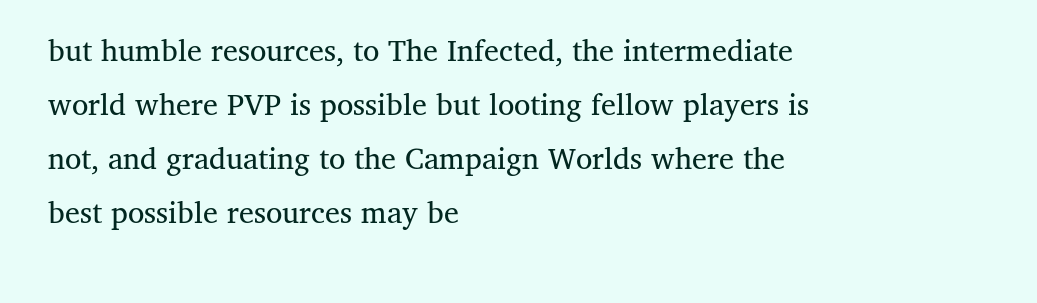but humble resources, to The Infected, the intermediate world where PVP is possible but looting fellow players is not, and graduating to the Campaign Worlds where the best possible resources may be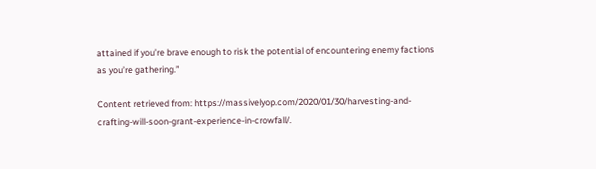attained if you’re brave enough to risk the potential of encountering enemy factions as you’re gathering.”

Content retrieved from: https://massivelyop.com/2020/01/30/harvesting-and-crafting-will-soon-grant-experience-in-crowfall/.